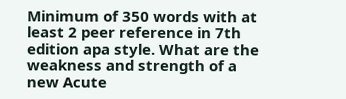Minimum of 350 words with at least 2 peer reference in 7th edition apa style. What are the weakness and strength of a new Acute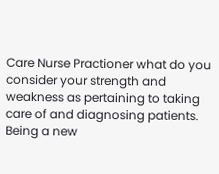Care Nurse Practioner what do you consider your strength and weakness as pertaining to taking care of and diagnosing patients. Being a new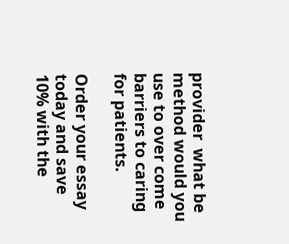provider  what be method would you use to over come barriers to caring for patients.

Order your essay today and save 10% with the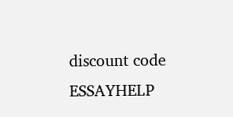discount code ESSAYHELP